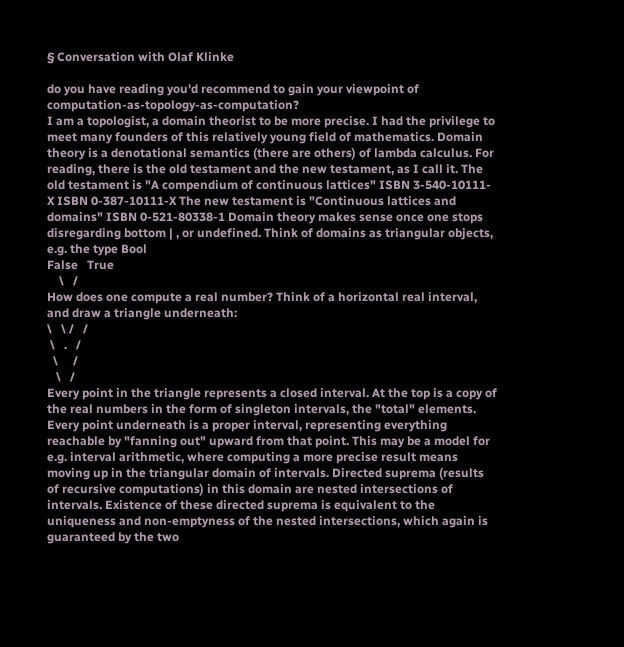§ Conversation with Olaf Klinke

do you have reading you'd recommend to gain your viewpoint of computation-as-topology-as-computation?
I am a topologist, a domain theorist to be more precise. I had the privilege to meet many founders of this relatively young field of mathematics. Domain theory is a denotational semantics (there are others) of lambda calculus. For reading, there is the old testament and the new testament, as I call it. The old testament is "A compendium of continuous lattices" ISBN 3-540-10111-X ISBN 0-387-10111-X The new testament is "Continuous lattices and domains" ISBN 0-521-80338-1 Domain theory makes sense once one stops disregarding bottom | , or undefined. Think of domains as triangular objects, e.g. the type Bool
False   True
    \   /
How does one compute a real number? Think of a horizontal real interval, and draw a triangle underneath:
\   \ /   /
 \   .   /
  \     /
   \   /
Every point in the triangle represents a closed interval. At the top is a copy of the real numbers in the form of singleton intervals, the "total" elements. Every point underneath is a proper interval, representing everything reachable by "fanning out" upward from that point. This may be a model for e.g. interval arithmetic, where computing a more precise result means moving up in the triangular domain of intervals. Directed suprema (results of recursive computations) in this domain are nested intersections of intervals. Existence of these directed suprema is equivalent to the uniqueness and non-emptyness of the nested intersections, which again is guaranteed by the two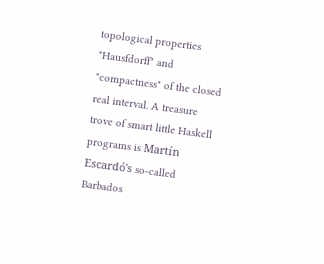topological properties "Hausfdorff" and "compactness" of the closed real interval. A treasure trove of smart little Haskell programs is Martín Escardó's so-called Barbados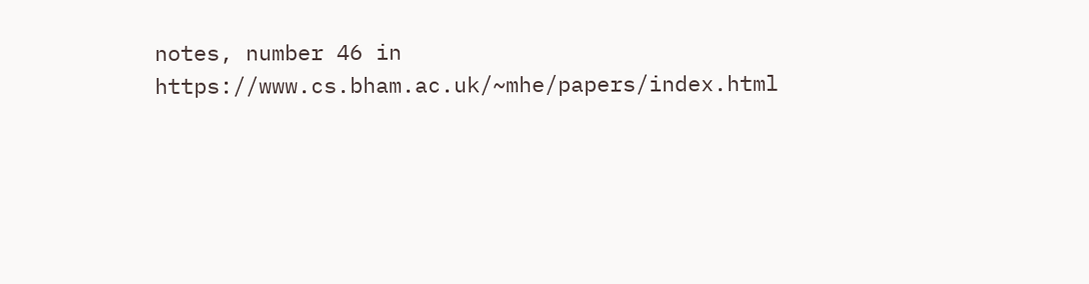notes, number 46 in https://www.cs.bham.ac.uk/~mhe/papers/index.html